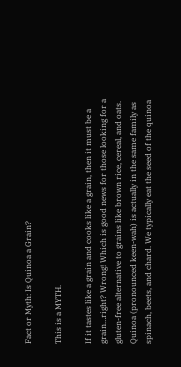Fact or Myth: Is Quinoa a Grain?

This is a MYTH.

If it tastes like a grain and cooks like a grain, then it must be a grain…right? Wrong! Which is good news for those looking for a gluten-free alternative to grains like brown rice, cereal, and oats. Quinoa (pronounced keen-wah) is actually in the same family as spinach, beets, and chard. We typically eat the seed of the quinoa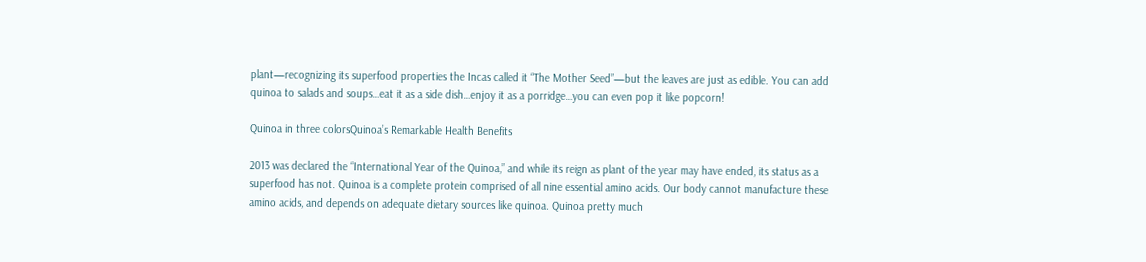plant—recognizing its superfood properties the Incas called it “The Mother Seed”—but the leaves are just as edible. You can add quinoa to salads and soups…eat it as a side dish…enjoy it as a porridge…you can even pop it like popcorn!

Quinoa in three colorsQuinoa’s Remarkable Health Benefits

2013 was declared the “International Year of the Quinoa,” and while its reign as plant of the year may have ended, its status as a superfood has not. Quinoa is a complete protein comprised of all nine essential amino acids. Our body cannot manufacture these amino acids, and depends on adequate dietary sources like quinoa. Quinoa pretty much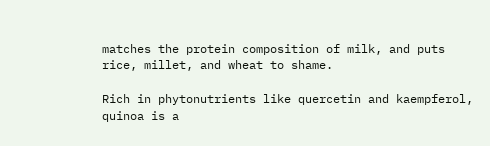matches the protein composition of milk, and puts rice, millet, and wheat to shame.

Rich in phytonutrients like quercetin and kaempferol, quinoa is a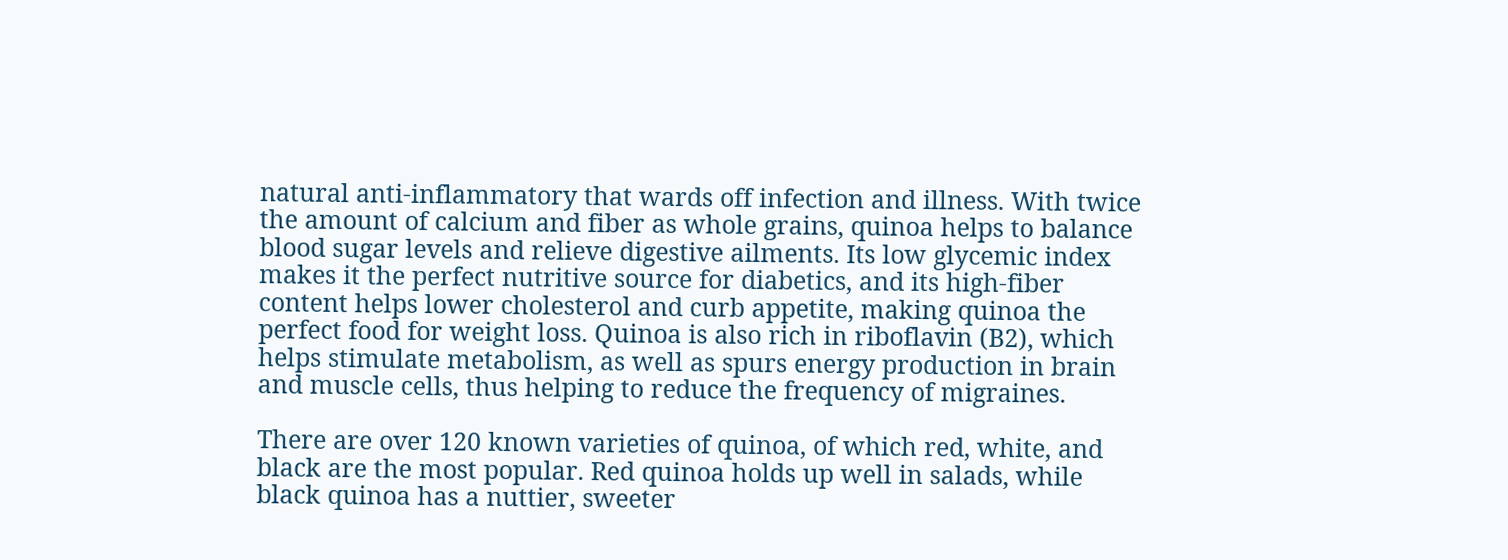natural anti-inflammatory that wards off infection and illness. With twice the amount of calcium and fiber as whole grains, quinoa helps to balance blood sugar levels and relieve digestive ailments. Its low glycemic index makes it the perfect nutritive source for diabetics, and its high-fiber content helps lower cholesterol and curb appetite, making quinoa the perfect food for weight loss. Quinoa is also rich in riboflavin (B2), which helps stimulate metabolism, as well as spurs energy production in brain and muscle cells, thus helping to reduce the frequency of migraines.

There are over 120 known varieties of quinoa, of which red, white, and black are the most popular. Red quinoa holds up well in salads, while black quinoa has a nuttier, sweeter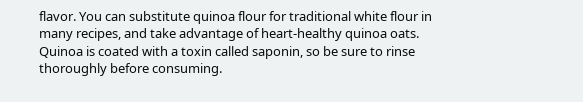flavor. You can substitute quinoa flour for traditional white flour in many recipes, and take advantage of heart-healthy quinoa oats. Quinoa is coated with a toxin called saponin, so be sure to rinse thoroughly before consuming.